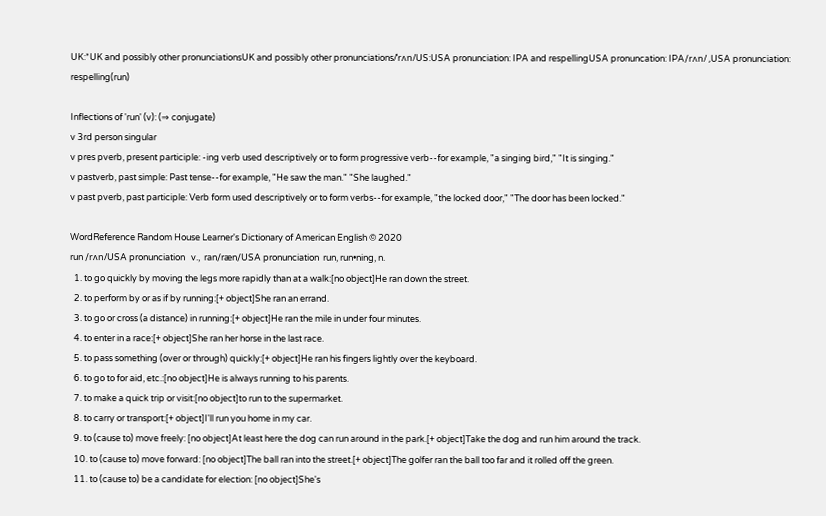UK:*UK and possibly other pronunciationsUK and possibly other pronunciations/ˈrʌn/US:USA pronunciation: IPA and respellingUSA pronuncation: IPA/rʌn/ ,USA pronunciation: respelling(run)

Inflections of 'run' (v): (⇒ conjugate)
v 3rd person singular
v pres pverb, present participle: -ing verb used descriptively or to form progressive verb--for example, "a singing bird," "It is singing."
v pastverb, past simple: Past tense--for example, "He saw the man." "She laughed."
v past pverb, past participle: Verb form used descriptively or to form verbs--for example, "the locked door," "The door has been locked."

WordReference Random House Learner's Dictionary of American English © 2020
run /rʌn/USA pronunciation   v.,  ran/ræn/USA pronunciation  run, run•ning, n.
  1. to go quickly by moving the legs more rapidly than at a walk:[no object]He ran down the street.
  2. to perform by or as if by running:[+ object]She ran an errand.
  3. to go or cross (a distance) in running:[+ object]He ran the mile in under four minutes.
  4. to enter in a race:[+ object]She ran her horse in the last race.
  5. to pass something (over or through) quickly:[+ object]He ran his fingers lightly over the keyboard.
  6. to go to for aid, etc.:[no object]He is always running to his parents.
  7. to make a quick trip or visit:[no object]to run to the supermarket.
  8. to carry or transport:[+ object]I'll run you home in my car.
  9. to (cause to) move freely: [no object]At least here the dog can run around in the park.[+ object]Take the dog and run him around the track.
  10. to (cause to) move forward: [no object]The ball ran into the street.[+ object]The golfer ran the ball too far and it rolled off the green.
  11. to (cause to) be a candidate for election: [no object]She's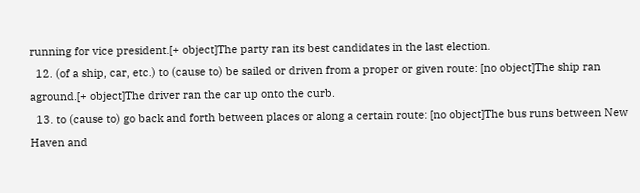running for vice president.[+ object]The party ran its best candidates in the last election.
  12. (of a ship, car, etc.) to (cause to) be sailed or driven from a proper or given route: [no object]The ship ran aground.[+ object]The driver ran the car up onto the curb.
  13. to (cause to) go back and forth between places or along a certain route: [no object]The bus runs between New Haven and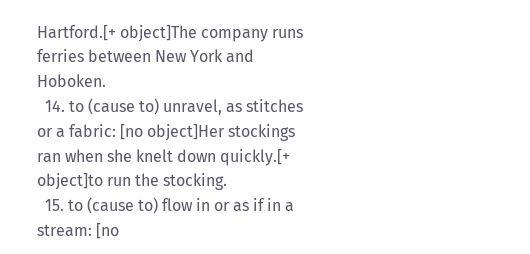Hartford.[+ object]The company runs ferries between New York and Hoboken.
  14. to (cause to) unravel, as stitches or a fabric: [no object]Her stockings ran when she knelt down quickly.[+ object]to run the stocking.
  15. to (cause to) flow in or as if in a stream: [no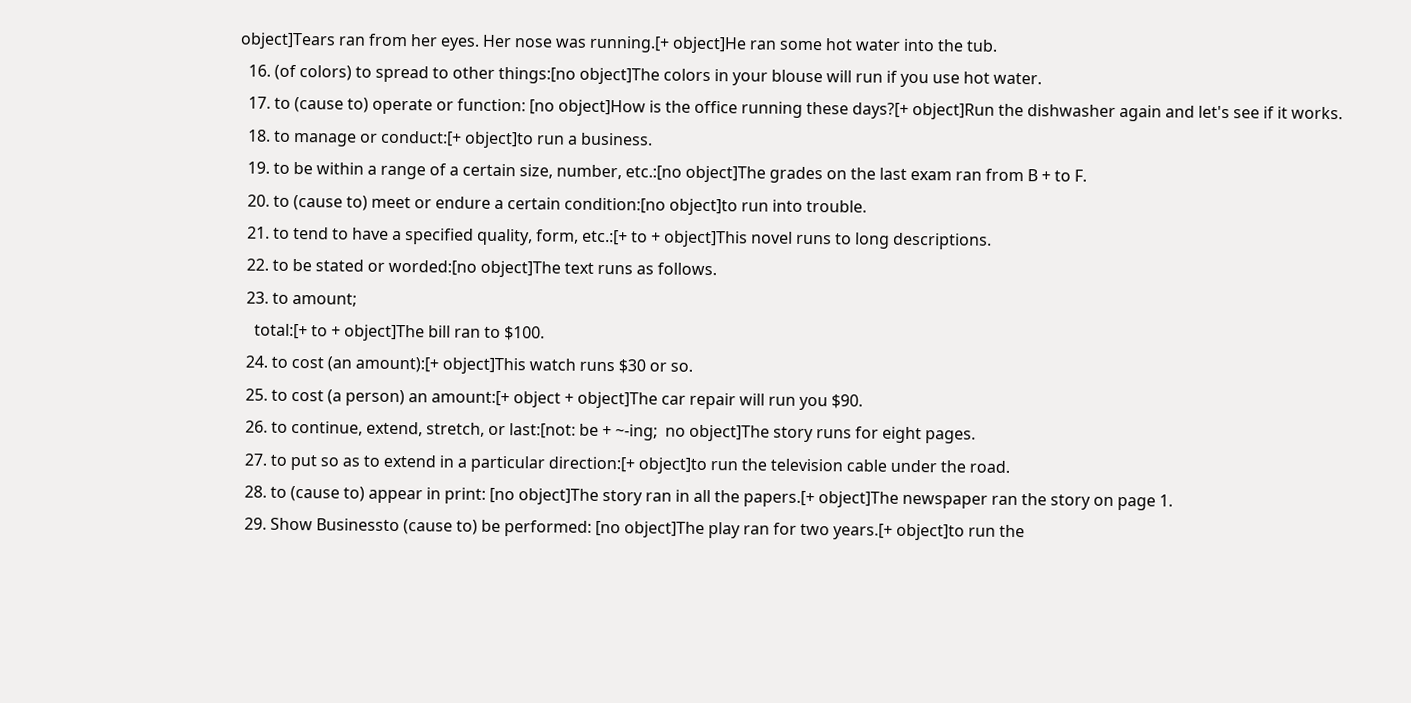object]Tears ran from her eyes. Her nose was running.[+ object]He ran some hot water into the tub.
  16. (of colors) to spread to other things:[no object]The colors in your blouse will run if you use hot water.
  17. to (cause to) operate or function: [no object]How is the office running these days?[+ object]Run the dishwasher again and let's see if it works.
  18. to manage or conduct:[+ object]to run a business.
  19. to be within a range of a certain size, number, etc.:[no object]The grades on the last exam ran from B + to F.
  20. to (cause to) meet or endure a certain condition:[no object]to run into trouble.
  21. to tend to have a specified quality, form, etc.:[+ to + object]This novel runs to long descriptions.
  22. to be stated or worded:[no object]The text runs as follows.
  23. to amount;
    total:[+ to + object]The bill ran to $100.
  24. to cost (an amount):[+ object]This watch runs $30 or so.
  25. to cost (a person) an amount:[+ object + object]The car repair will run you $90.
  26. to continue, extend, stretch, or last:[not: be + ~-ing;  no object]The story runs for eight pages.
  27. to put so as to extend in a particular direction:[+ object]to run the television cable under the road.
  28. to (cause to) appear in print: [no object]The story ran in all the papers.[+ object]The newspaper ran the story on page 1.
  29. Show Businessto (cause to) be performed: [no object]The play ran for two years.[+ object]to run the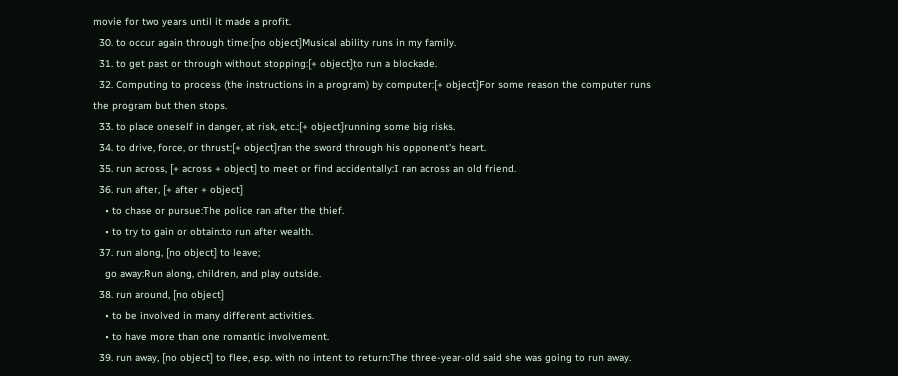movie for two years until it made a profit.
  30. to occur again through time:[no object]Musical ability runs in my family.
  31. to get past or through without stopping:[+ object]to run a blockade.
  32. Computing to process (the instructions in a program) by computer:[+ object]For some reason the computer runs the program but then stops.
  33. to place oneself in danger, at risk, etc.:[+ object]running some big risks.
  34. to drive, force, or thrust:[+ object]ran the sword through his opponent's heart.
  35. run across, [+ across + object] to meet or find accidentally:I ran across an old friend.
  36. run after, [+ after + object]
    • to chase or pursue:The police ran after the thief.
    • to try to gain or obtain:to run after wealth.
  37. run along, [no object] to leave;
    go away:Run along, children, and play outside.
  38. run around, [no object]
    • to be involved in many different activities.
    • to have more than one romantic involvement.
  39. run away, [no object] to flee, esp. with no intent to return:The three-year-old said she was going to run away.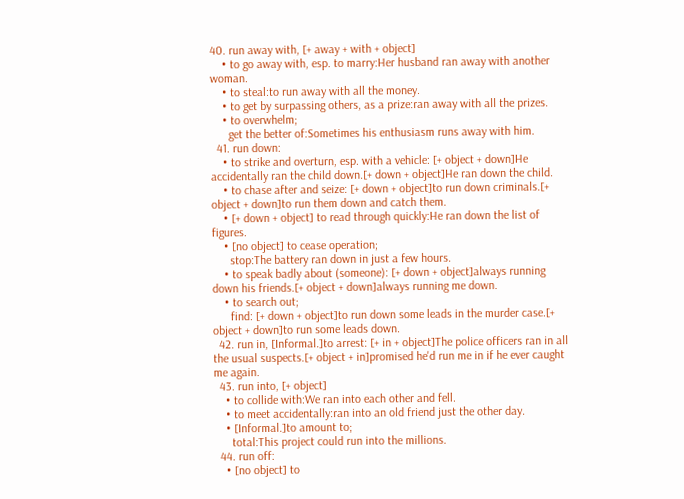40. run away with, [+ away + with + object]
    • to go away with, esp. to marry:Her husband ran away with another woman.
    • to steal:to run away with all the money.
    • to get by surpassing others, as a prize:ran away with all the prizes.
    • to overwhelm;
      get the better of:Sometimes his enthusiasm runs away with him.
  41. run down:
    • to strike and overturn, esp. with a vehicle: [+ object + down]He accidentally ran the child down.[+ down + object]He ran down the child.
    • to chase after and seize: [+ down + object]to run down criminals.[+ object + down]to run them down and catch them.
    • [+ down + object] to read through quickly:He ran down the list of figures.
    • [no object] to cease operation;
      stop:The battery ran down in just a few hours.
    • to speak badly about (someone): [+ down + object]always running down his friends.[+ object + down]always running me down.
    • to search out;
      find: [+ down + object]to run down some leads in the murder case.[+ object + down]to run some leads down.
  42. run in, [Informal.]to arrest: [+ in + object]The police officers ran in all the usual suspects.[+ object + in]promised he'd run me in if he ever caught me again.
  43. run into, [+ object]
    • to collide with:We ran into each other and fell.
    • to meet accidentally:ran into an old friend just the other day.
    • [Informal.]to amount to;
      total:This project could run into the millions.
  44. run off:
    • [no object] to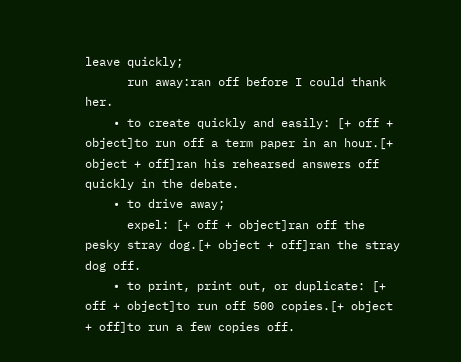leave quickly;
      run away:ran off before I could thank her.
    • to create quickly and easily: [+ off + object]to run off a term paper in an hour.[+ object + off]ran his rehearsed answers off quickly in the debate.
    • to drive away;
      expel: [+ off + object]ran off the pesky stray dog.[+ object + off]ran the stray dog off.
    • to print, print out, or duplicate: [+ off + object]to run off 500 copies.[+ object + off]to run a few copies off.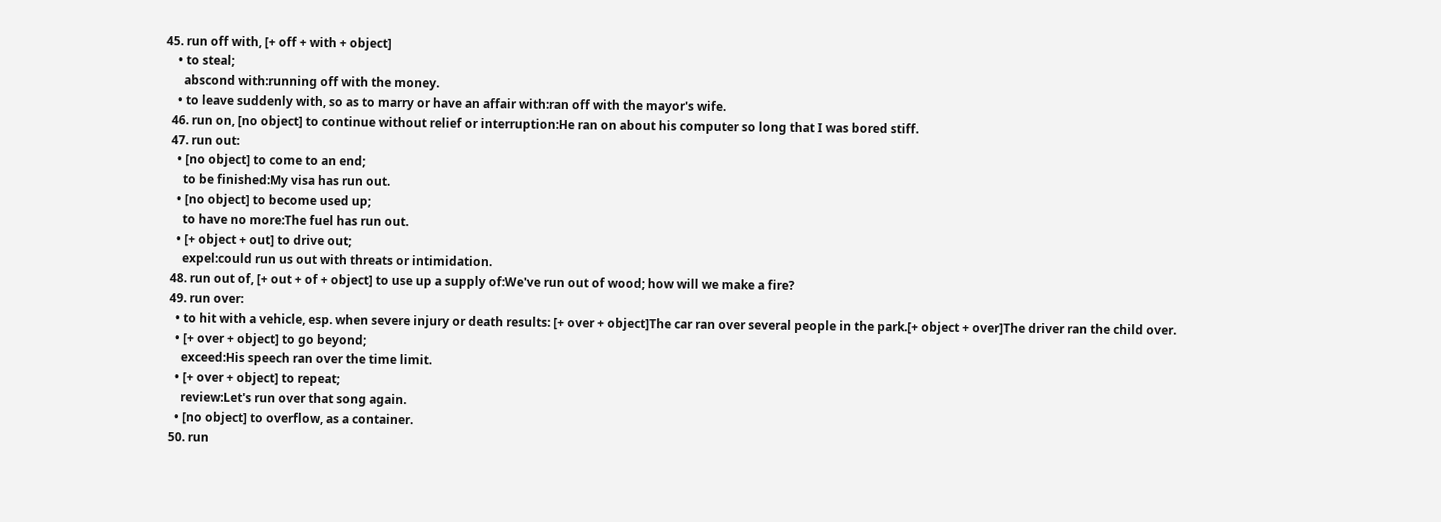45. run off with, [+ off + with + object]
    • to steal;
      abscond with:running off with the money.
    • to leave suddenly with, so as to marry or have an affair with:ran off with the mayor's wife.
  46. run on, [no object] to continue without relief or interruption:He ran on about his computer so long that I was bored stiff.
  47. run out:
    • [no object] to come to an end;
      to be finished:My visa has run out.
    • [no object] to become used up;
      to have no more:The fuel has run out.
    • [+ object + out] to drive out;
      expel:could run us out with threats or intimidation.
  48. run out of, [+ out + of + object] to use up a supply of:We've run out of wood; how will we make a fire?
  49. run over:
    • to hit with a vehicle, esp. when severe injury or death results: [+ over + object]The car ran over several people in the park.[+ object + over]The driver ran the child over.
    • [+ over + object] to go beyond;
      exceed:His speech ran over the time limit.
    • [+ over + object] to repeat;
      review:Let's run over that song again.
    • [no object] to overflow, as a container.
  50. run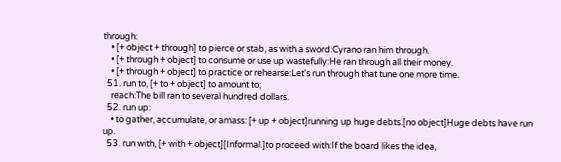through:
    • [+ object + through] to pierce or stab, as with a sword:Cyrano ran him through.
    • [+ through + object] to consume or use up wastefully:He ran through all their money.
    • [+ through + object] to practice or rehearse:Let's run through that tune one more time.
  51. run to, [+ to + object] to amount to;
    reach:The bill ran to several hundred dollars.
  52. run up:
    • to gather, accumulate, or amass: [+ up + object]running up huge debts.[no object]Huge debts have run up.
  53. run with, [+ with + object][Informal.]to proceed with:If the board likes the idea,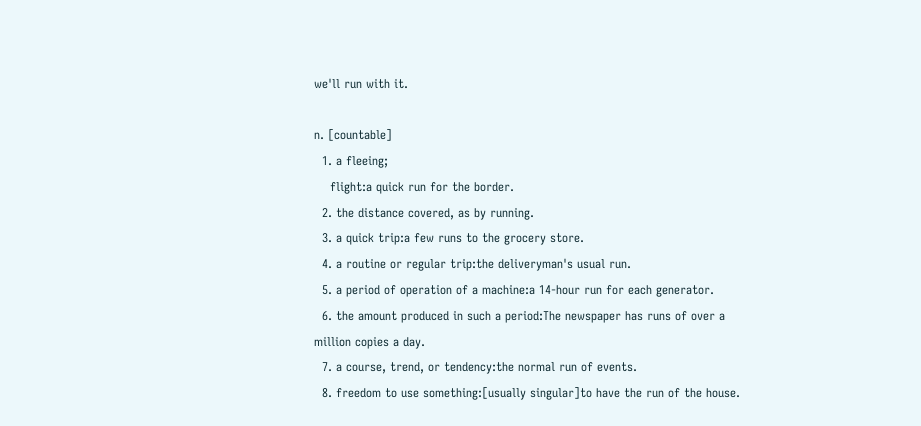we'll run with it.

n. [countable]
  1. a fleeing;
    flight:a quick run for the border.
  2. the distance covered, as by running.
  3. a quick trip:a few runs to the grocery store.
  4. a routine or regular trip:the deliveryman's usual run.
  5. a period of operation of a machine:a 14-hour run for each generator.
  6. the amount produced in such a period:The newspaper has runs of over a million copies a day.
  7. a course, trend, or tendency:the normal run of events.
  8. freedom to use something:[usually singular]to have the run of the house.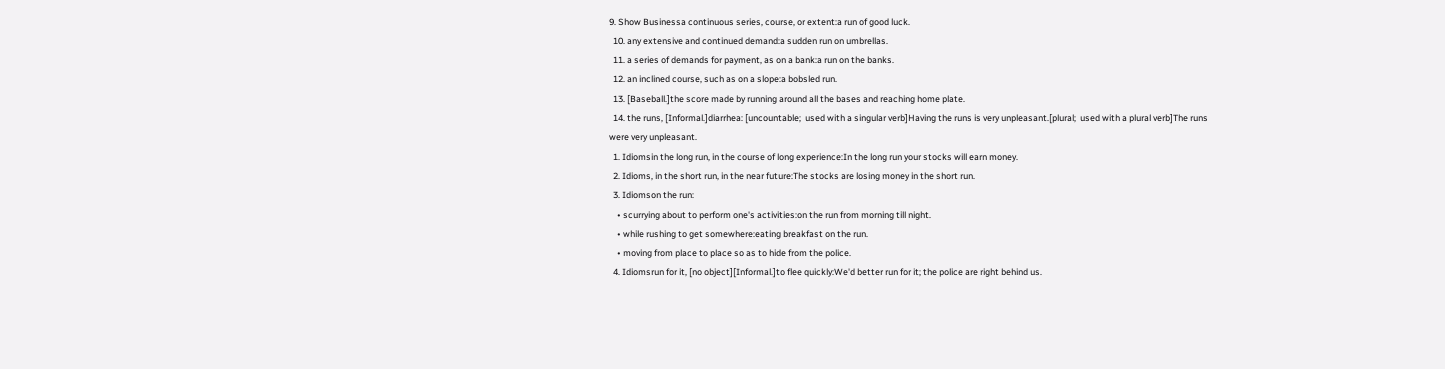9. Show Businessa continuous series, course, or extent:a run of good luck.
  10. any extensive and continued demand:a sudden run on umbrellas.
  11. a series of demands for payment, as on a bank:a run on the banks.
  12. an inclined course, such as on a slope:a bobsled run.
  13. [Baseball.]the score made by running around all the bases and reaching home plate.
  14. the runs, [Informal.]diarrhea: [uncountable;  used with a singular verb]Having the runs is very unpleasant.[plural;  used with a plural verb]The runs were very unpleasant.
  1. Idiomsin the long run, in the course of long experience:In the long run your stocks will earn money.
  2. Idioms, in the short run, in the near future:The stocks are losing money in the short run.
  3. Idiomson the run:
    • scurrying about to perform one's activities:on the run from morning till night.
    • while rushing to get somewhere:eating breakfast on the run.
    • moving from place to place so as to hide from the police.
  4. Idiomsrun for it, [no object][Informal.]to flee quickly:We'd better run for it; the police are right behind us.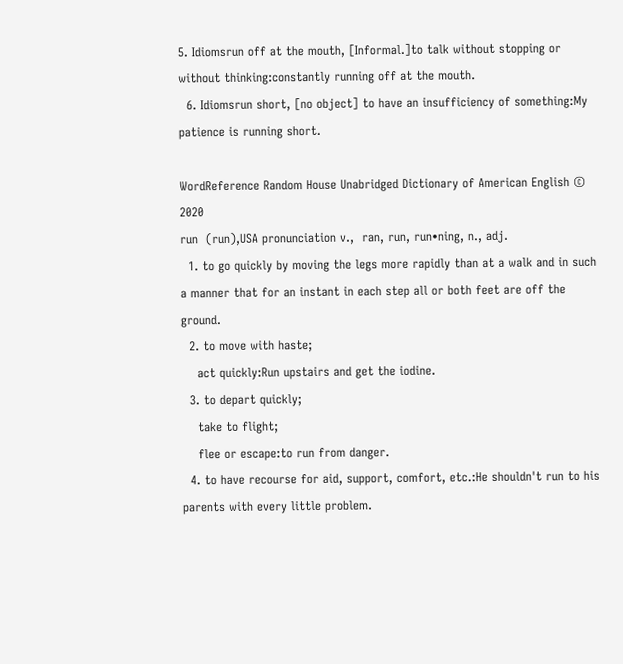5. Idiomsrun off at the mouth, [Informal.]to talk without stopping or without thinking:constantly running off at the mouth.
  6. Idiomsrun short, [no object] to have an insufficiency of something:My patience is running short.

WordReference Random House Unabridged Dictionary of American English © 2020
run  (run),USA pronunciation v.,  ran, run, run•ning, n., adj.
  1. to go quickly by moving the legs more rapidly than at a walk and in such a manner that for an instant in each step all or both feet are off the ground.
  2. to move with haste;
    act quickly:Run upstairs and get the iodine.
  3. to depart quickly;
    take to flight;
    flee or escape:to run from danger.
  4. to have recourse for aid, support, comfort, etc.:He shouldn't run to his parents with every little problem.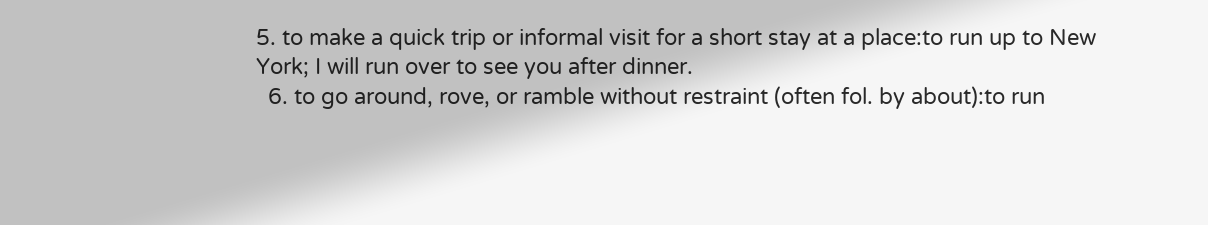5. to make a quick trip or informal visit for a short stay at a place:to run up to New York; I will run over to see you after dinner.
  6. to go around, rove, or ramble without restraint (often fol. by about):to run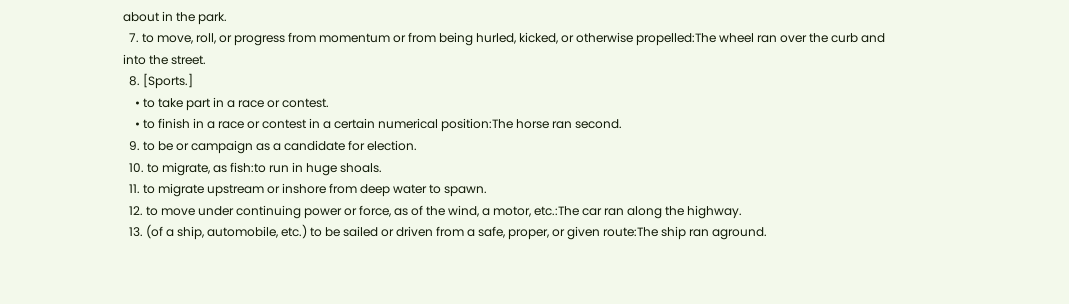about in the park.
  7. to move, roll, or progress from momentum or from being hurled, kicked, or otherwise propelled:The wheel ran over the curb and into the street.
  8. [Sports.]
    • to take part in a race or contest.
    • to finish in a race or contest in a certain numerical position:The horse ran second.
  9. to be or campaign as a candidate for election.
  10. to migrate, as fish:to run in huge shoals.
  11. to migrate upstream or inshore from deep water to spawn.
  12. to move under continuing power or force, as of the wind, a motor, etc.:The car ran along the highway.
  13. (of a ship, automobile, etc.) to be sailed or driven from a safe, proper, or given route:The ship ran aground.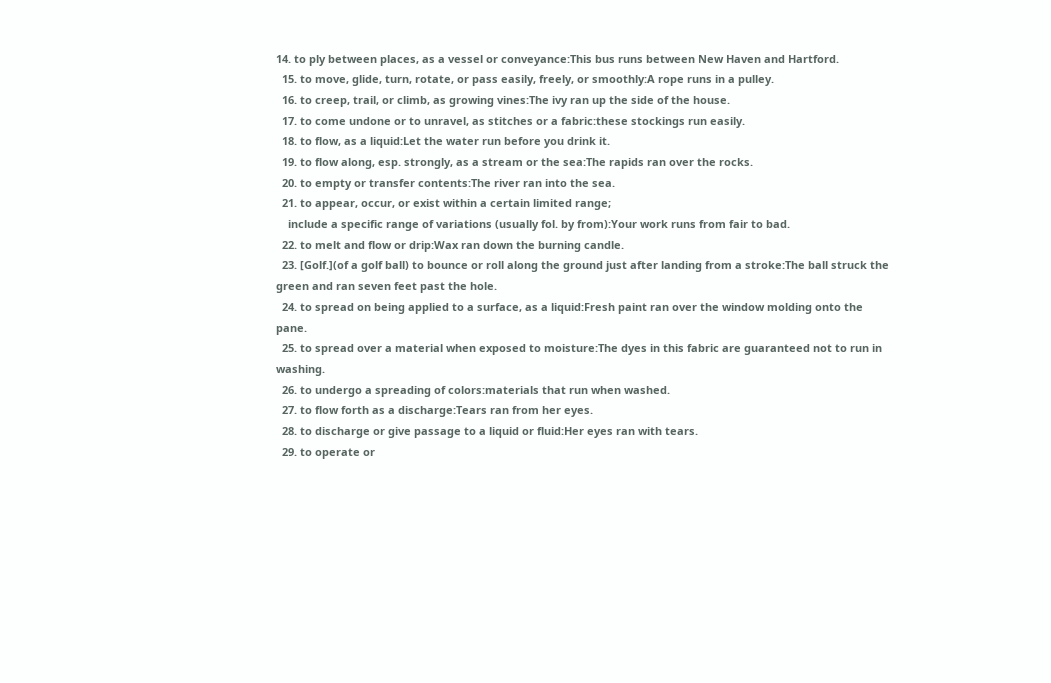14. to ply between places, as a vessel or conveyance:This bus runs between New Haven and Hartford.
  15. to move, glide, turn, rotate, or pass easily, freely, or smoothly:A rope runs in a pulley.
  16. to creep, trail, or climb, as growing vines:The ivy ran up the side of the house.
  17. to come undone or to unravel, as stitches or a fabric:these stockings run easily.
  18. to flow, as a liquid:Let the water run before you drink it.
  19. to flow along, esp. strongly, as a stream or the sea:The rapids ran over the rocks.
  20. to empty or transfer contents:The river ran into the sea.
  21. to appear, occur, or exist within a certain limited range;
    include a specific range of variations (usually fol. by from):Your work runs from fair to bad.
  22. to melt and flow or drip:Wax ran down the burning candle.
  23. [Golf.](of a golf ball) to bounce or roll along the ground just after landing from a stroke:The ball struck the green and ran seven feet past the hole.
  24. to spread on being applied to a surface, as a liquid:Fresh paint ran over the window molding onto the pane.
  25. to spread over a material when exposed to moisture:The dyes in this fabric are guaranteed not to run in washing.
  26. to undergo a spreading of colors:materials that run when washed.
  27. to flow forth as a discharge:Tears ran from her eyes.
  28. to discharge or give passage to a liquid or fluid:Her eyes ran with tears.
  29. to operate or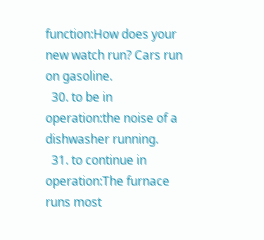function:How does your new watch run? Cars run on gasoline.
  30. to be in operation:the noise of a dishwasher running.
  31. to continue in operation:The furnace runs most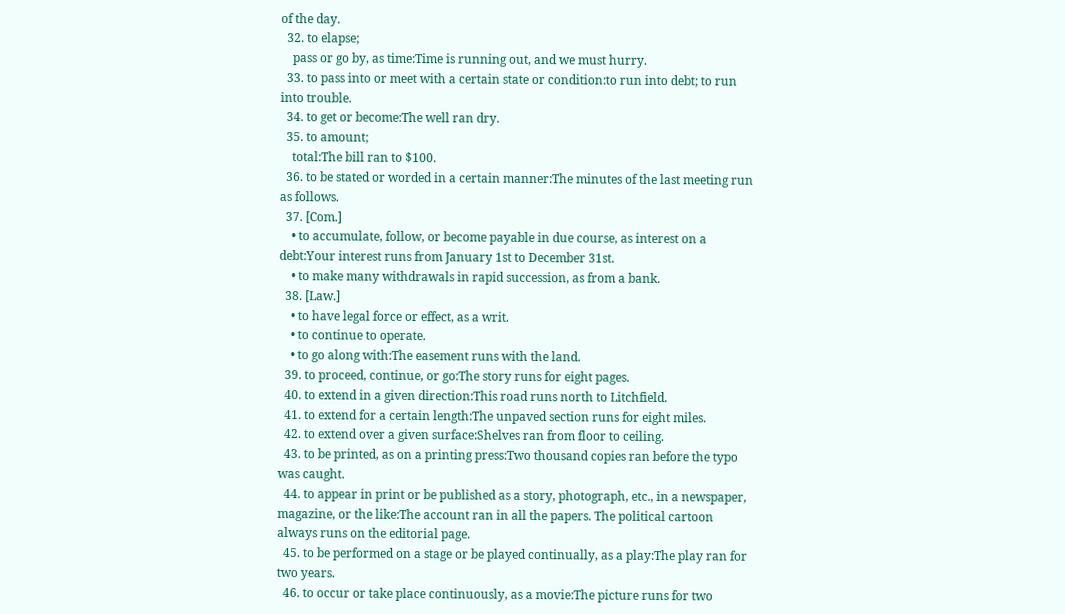of the day.
  32. to elapse;
    pass or go by, as time:Time is running out, and we must hurry.
  33. to pass into or meet with a certain state or condition:to run into debt; to run into trouble.
  34. to get or become:The well ran dry.
  35. to amount;
    total:The bill ran to $100.
  36. to be stated or worded in a certain manner:The minutes of the last meeting run as follows.
  37. [Com.]
    • to accumulate, follow, or become payable in due course, as interest on a debt:Your interest runs from January 1st to December 31st.
    • to make many withdrawals in rapid succession, as from a bank.
  38. [Law.]
    • to have legal force or effect, as a writ.
    • to continue to operate.
    • to go along with:The easement runs with the land.
  39. to proceed, continue, or go:The story runs for eight pages.
  40. to extend in a given direction:This road runs north to Litchfield.
  41. to extend for a certain length:The unpaved section runs for eight miles.
  42. to extend over a given surface:Shelves ran from floor to ceiling.
  43. to be printed, as on a printing press:Two thousand copies ran before the typo was caught.
  44. to appear in print or be published as a story, photograph, etc., in a newspaper, magazine, or the like:The account ran in all the papers. The political cartoon always runs on the editorial page.
  45. to be performed on a stage or be played continually, as a play:The play ran for two years.
  46. to occur or take place continuously, as a movie:The picture runs for two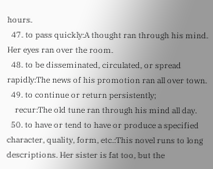hours.
  47. to pass quickly:A thought ran through his mind. Her eyes ran over the room.
  48. to be disseminated, circulated, or spread rapidly:The news of his promotion ran all over town.
  49. to continue or return persistently;
    recur:The old tune ran through his mind all day.
  50. to have or tend to have or produce a specified character, quality, form, etc.:This novel runs to long descriptions. Her sister is fat too, but the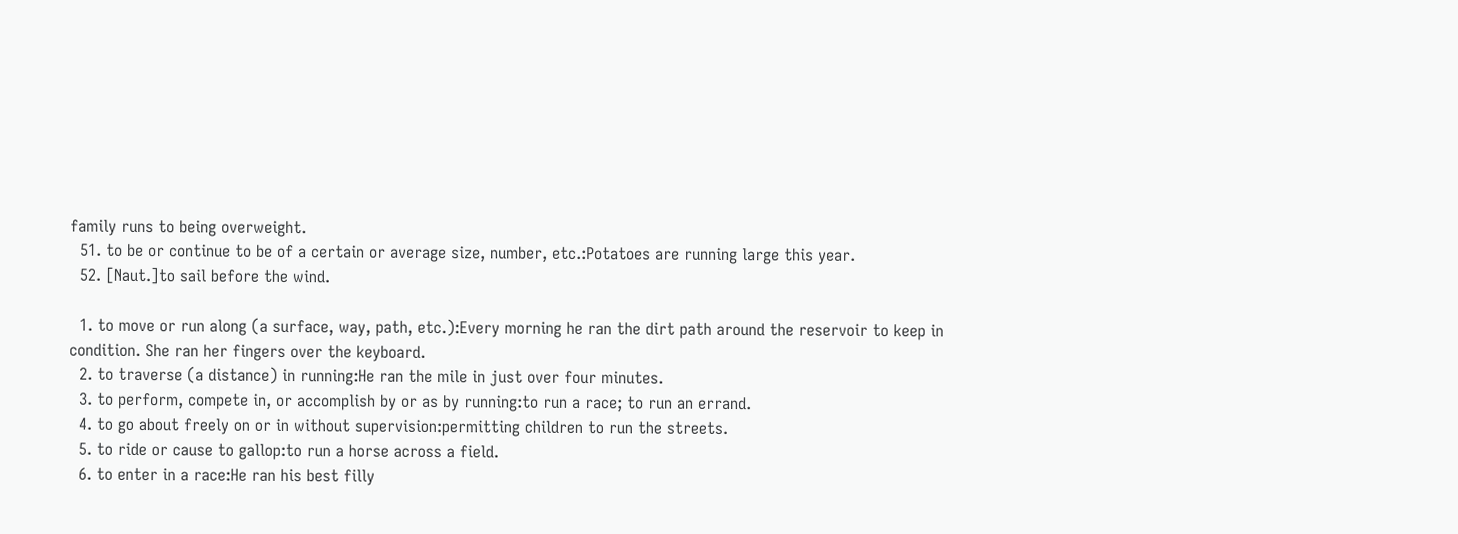family runs to being overweight.
  51. to be or continue to be of a certain or average size, number, etc.:Potatoes are running large this year.
  52. [Naut.]to sail before the wind.

  1. to move or run along (a surface, way, path, etc.):Every morning he ran the dirt path around the reservoir to keep in condition. She ran her fingers over the keyboard.
  2. to traverse (a distance) in running:He ran the mile in just over four minutes.
  3. to perform, compete in, or accomplish by or as by running:to run a race; to run an errand.
  4. to go about freely on or in without supervision:permitting children to run the streets.
  5. to ride or cause to gallop:to run a horse across a field.
  6. to enter in a race:He ran his best filly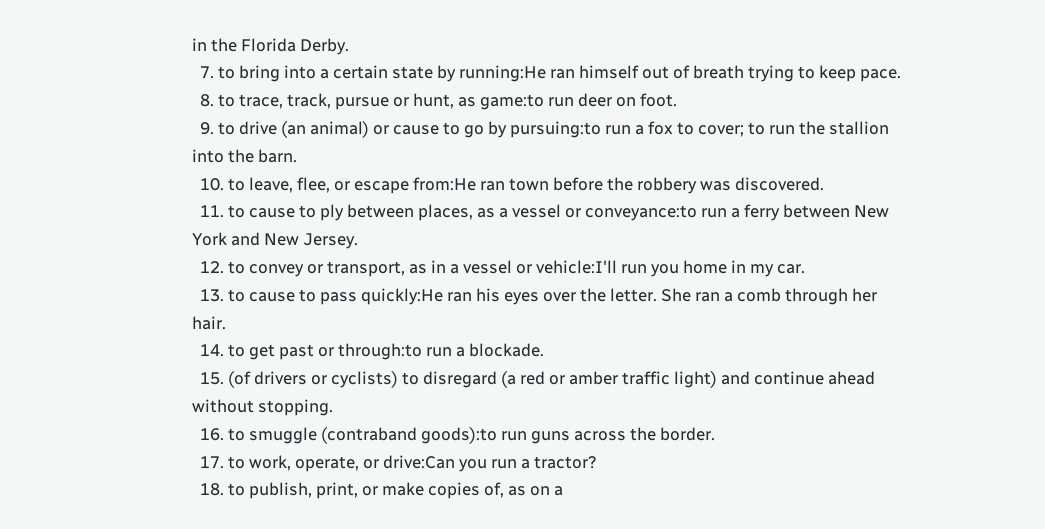in the Florida Derby.
  7. to bring into a certain state by running:He ran himself out of breath trying to keep pace.
  8. to trace, track, pursue or hunt, as game:to run deer on foot.
  9. to drive (an animal) or cause to go by pursuing:to run a fox to cover; to run the stallion into the barn.
  10. to leave, flee, or escape from:He ran town before the robbery was discovered.
  11. to cause to ply between places, as a vessel or conveyance:to run a ferry between New York and New Jersey.
  12. to convey or transport, as in a vessel or vehicle:I'll run you home in my car.
  13. to cause to pass quickly:He ran his eyes over the letter. She ran a comb through her hair.
  14. to get past or through:to run a blockade.
  15. (of drivers or cyclists) to disregard (a red or amber traffic light) and continue ahead without stopping.
  16. to smuggle (contraband goods):to run guns across the border.
  17. to work, operate, or drive:Can you run a tractor?
  18. to publish, print, or make copies of, as on a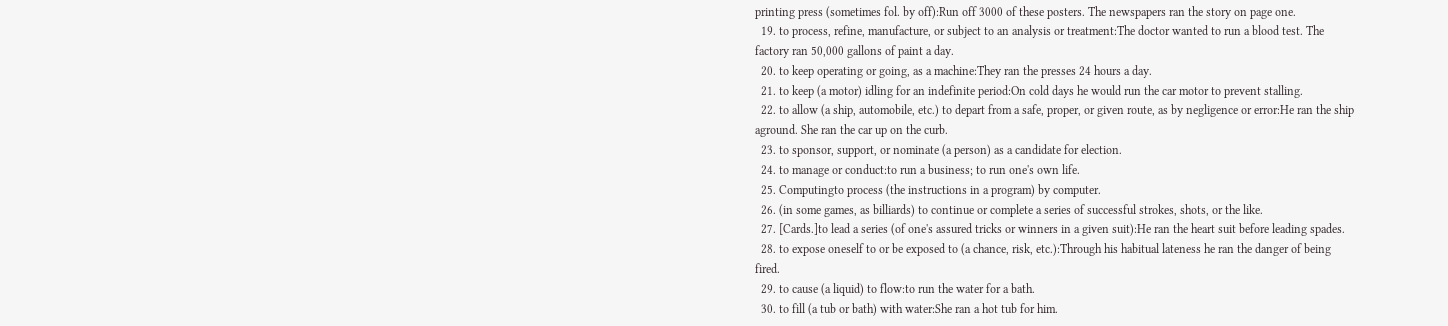printing press (sometimes fol. by off):Run off 3000 of these posters. The newspapers ran the story on page one.
  19. to process, refine, manufacture, or subject to an analysis or treatment:The doctor wanted to run a blood test. The factory ran 50,000 gallons of paint a day.
  20. to keep operating or going, as a machine:They ran the presses 24 hours a day.
  21. to keep (a motor) idling for an indefinite period:On cold days he would run the car motor to prevent stalling.
  22. to allow (a ship, automobile, etc.) to depart from a safe, proper, or given route, as by negligence or error:He ran the ship aground. She ran the car up on the curb.
  23. to sponsor, support, or nominate (a person) as a candidate for election.
  24. to manage or conduct:to run a business; to run one's own life.
  25. Computingto process (the instructions in a program) by computer.
  26. (in some games, as billiards) to continue or complete a series of successful strokes, shots, or the like.
  27. [Cards.]to lead a series (of one's assured tricks or winners in a given suit):He ran the heart suit before leading spades.
  28. to expose oneself to or be exposed to (a chance, risk, etc.):Through his habitual lateness he ran the danger of being fired.
  29. to cause (a liquid) to flow:to run the water for a bath.
  30. to fill (a tub or bath) with water:She ran a hot tub for him.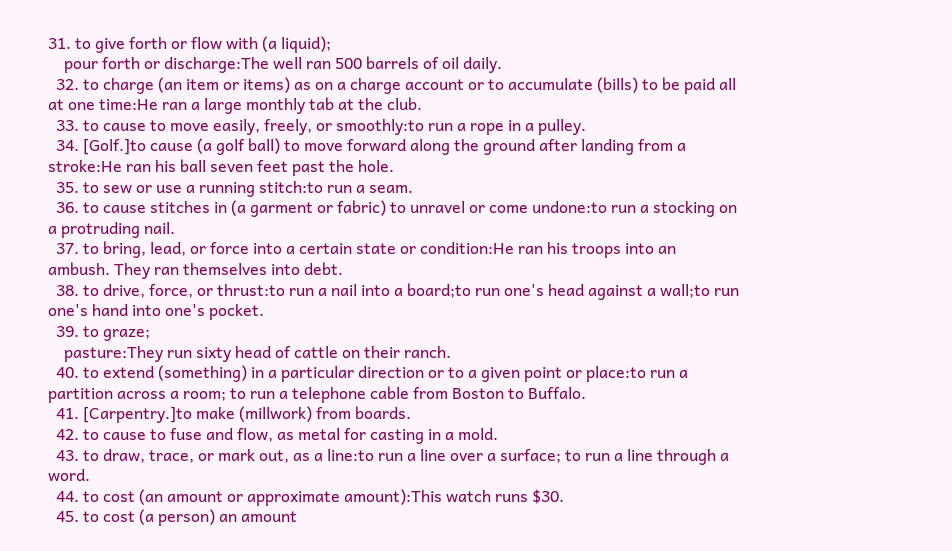31. to give forth or flow with (a liquid);
    pour forth or discharge:The well ran 500 barrels of oil daily.
  32. to charge (an item or items) as on a charge account or to accumulate (bills) to be paid all at one time:He ran a large monthly tab at the club.
  33. to cause to move easily, freely, or smoothly:to run a rope in a pulley.
  34. [Golf.]to cause (a golf ball) to move forward along the ground after landing from a stroke:He ran his ball seven feet past the hole.
  35. to sew or use a running stitch:to run a seam.
  36. to cause stitches in (a garment or fabric) to unravel or come undone:to run a stocking on a protruding nail.
  37. to bring, lead, or force into a certain state or condition:He ran his troops into an ambush. They ran themselves into debt.
  38. to drive, force, or thrust:to run a nail into a board;to run one's head against a wall;to run one's hand into one's pocket.
  39. to graze;
    pasture:They run sixty head of cattle on their ranch.
  40. to extend (something) in a particular direction or to a given point or place:to run a partition across a room; to run a telephone cable from Boston to Buffalo.
  41. [Carpentry.]to make (millwork) from boards.
  42. to cause to fuse and flow, as metal for casting in a mold.
  43. to draw, trace, or mark out, as a line:to run a line over a surface; to run a line through a word.
  44. to cost (an amount or approximate amount):This watch runs $30.
  45. to cost (a person) an amount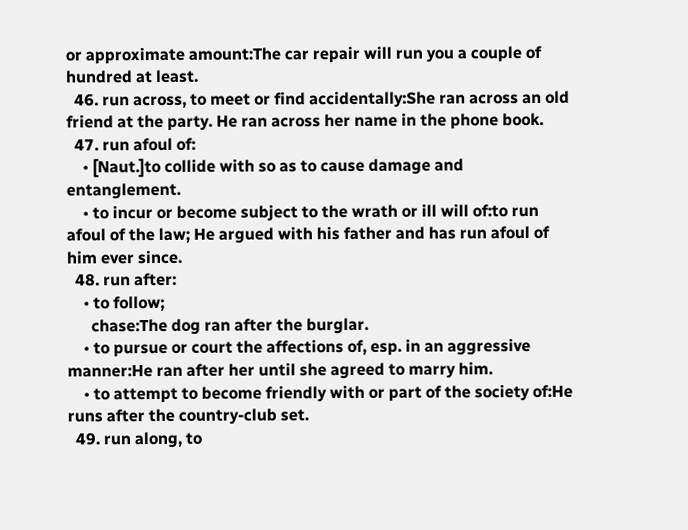or approximate amount:The car repair will run you a couple of hundred at least.
  46. run across, to meet or find accidentally:She ran across an old friend at the party. He ran across her name in the phone book.
  47. run afoul of:
    • [Naut.]to collide with so as to cause damage and entanglement.
    • to incur or become subject to the wrath or ill will of:to run afoul of the law; He argued with his father and has run afoul of him ever since.
  48. run after:
    • to follow;
      chase:The dog ran after the burglar.
    • to pursue or court the affections of, esp. in an aggressive manner:He ran after her until she agreed to marry him.
    • to attempt to become friendly with or part of the society of:He runs after the country-club set.
  49. run along, to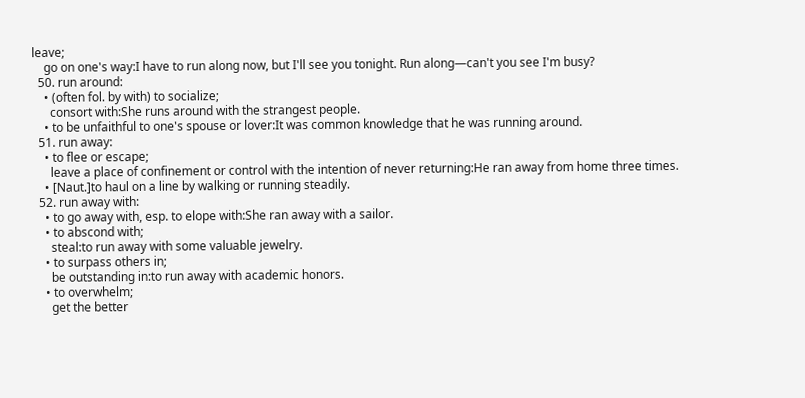leave;
    go on one's way:I have to run along now, but I'll see you tonight. Run along—can't you see I'm busy?
  50. run around:
    • (often fol. by with) to socialize;
      consort with:She runs around with the strangest people.
    • to be unfaithful to one's spouse or lover:It was common knowledge that he was running around.
  51. run away:
    • to flee or escape;
      leave a place of confinement or control with the intention of never returning:He ran away from home three times.
    • [Naut.]to haul on a line by walking or running steadily.
  52. run away with:
    • to go away with, esp. to elope with:She ran away with a sailor.
    • to abscond with;
      steal:to run away with some valuable jewelry.
    • to surpass others in;
      be outstanding in:to run away with academic honors.
    • to overwhelm;
      get the better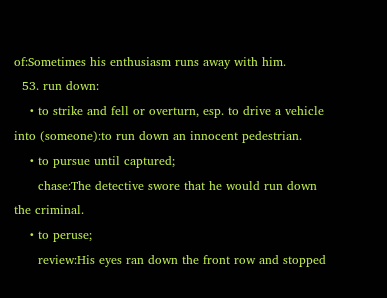of:Sometimes his enthusiasm runs away with him.
  53. run down:
    • to strike and fell or overturn, esp. to drive a vehicle into (someone):to run down an innocent pedestrian.
    • to pursue until captured;
      chase:The detective swore that he would run down the criminal.
    • to peruse;
      review:His eyes ran down the front row and stopped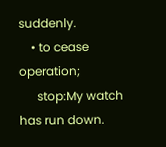suddenly.
    • to cease operation;
      stop:My watch has run down.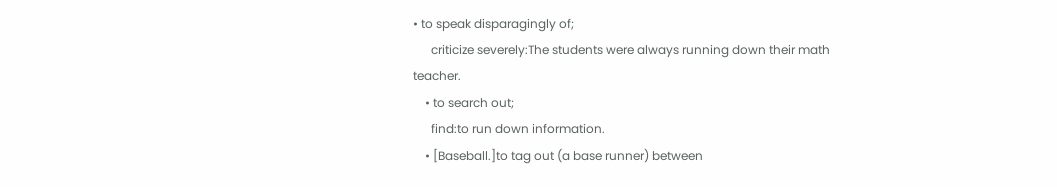• to speak disparagingly of;
      criticize severely:The students were always running down their math teacher.
    • to search out;
      find:to run down information.
    • [Baseball.]to tag out (a base runner) between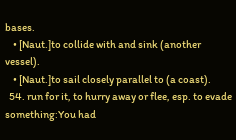bases.
    • [Naut.]to collide with and sink (another vessel).
    • [Naut.]to sail closely parallel to (a coast).
  54. run for it, to hurry away or flee, esp. to evade something:You had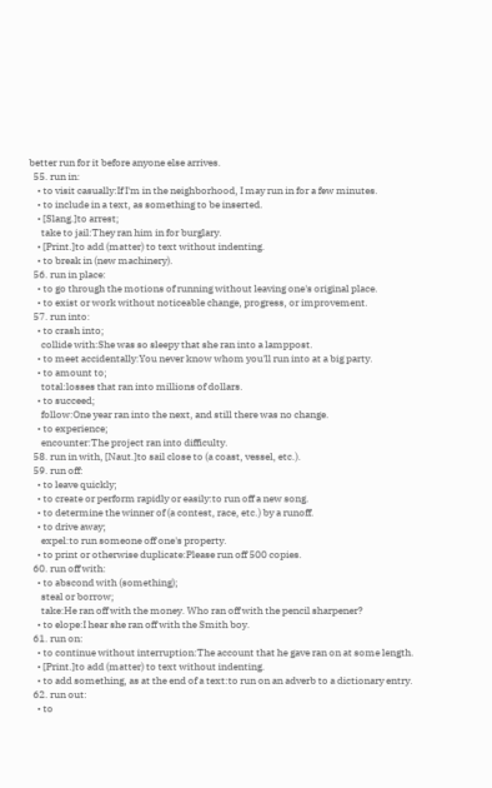better run for it before anyone else arrives.
  55. run in:
    • to visit casually:If I'm in the neighborhood, I may run in for a few minutes.
    • to include in a text, as something to be inserted.
    • [Slang.]to arrest;
      take to jail:They ran him in for burglary.
    • [Print.]to add (matter) to text without indenting.
    • to break in (new machinery).
  56. run in place:
    • to go through the motions of running without leaving one's original place.
    • to exist or work without noticeable change, progress, or improvement.
  57. run into:
    • to crash into;
      collide with:She was so sleepy that she ran into a lamppost.
    • to meet accidentally:You never know whom you'll run into at a big party.
    • to amount to;
      total:losses that ran into millions of dollars.
    • to succeed;
      follow:One year ran into the next, and still there was no change.
    • to experience;
      encounter:The project ran into difficulty.
  58. run in with, [Naut.]to sail close to (a coast, vessel, etc.).
  59. run off:
    • to leave quickly;
    • to create or perform rapidly or easily:to run off a new song.
    • to determine the winner of (a contest, race, etc.) by a runoff.
    • to drive away;
      expel:to run someone off one's property.
    • to print or otherwise duplicate:Please run off 500 copies.
  60. run off with:
    • to abscond with (something);
      steal or borrow;
      take:He ran off with the money. Who ran off with the pencil sharpener?
    • to elope:I hear she ran off with the Smith boy.
  61. run on:
    • to continue without interruption:The account that he gave ran on at some length.
    • [Print.]to add (matter) to text without indenting.
    • to add something, as at the end of a text:to run on an adverb to a dictionary entry.
  62. run out:
    • to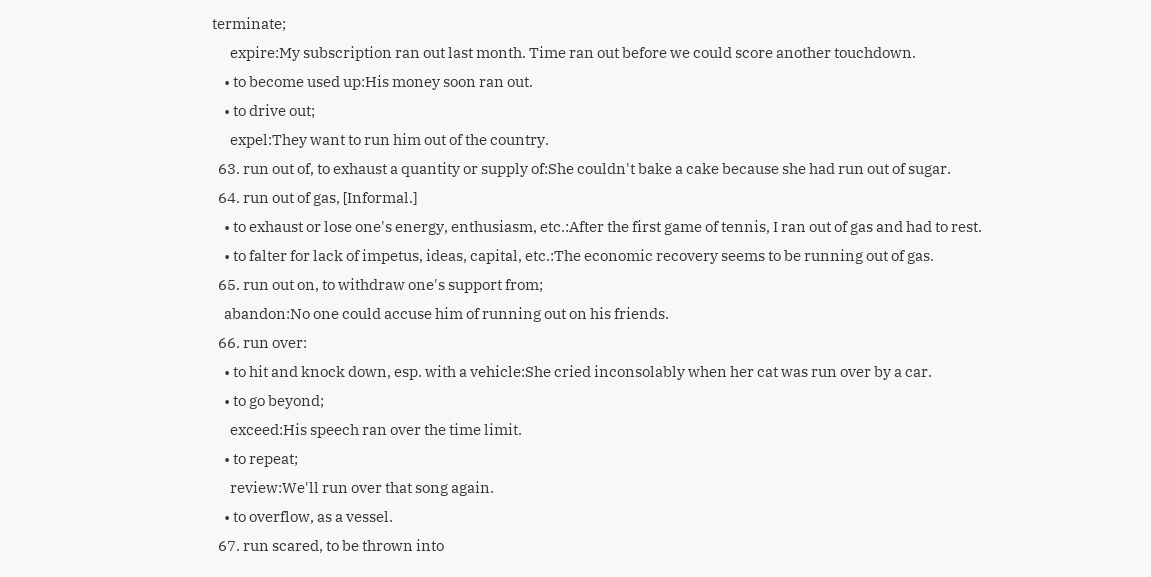terminate;
      expire:My subscription ran out last month. Time ran out before we could score another touchdown.
    • to become used up:His money soon ran out.
    • to drive out;
      expel:They want to run him out of the country.
  63. run out of, to exhaust a quantity or supply of:She couldn't bake a cake because she had run out of sugar.
  64. run out of gas, [Informal.]
    • to exhaust or lose one's energy, enthusiasm, etc.:After the first game of tennis, I ran out of gas and had to rest.
    • to falter for lack of impetus, ideas, capital, etc.:The economic recovery seems to be running out of gas.
  65. run out on, to withdraw one's support from;
    abandon:No one could accuse him of running out on his friends.
  66. run over:
    • to hit and knock down, esp. with a vehicle:She cried inconsolably when her cat was run over by a car.
    • to go beyond;
      exceed:His speech ran over the time limit.
    • to repeat;
      review:We'll run over that song again.
    • to overflow, as a vessel.
  67. run scared, to be thrown into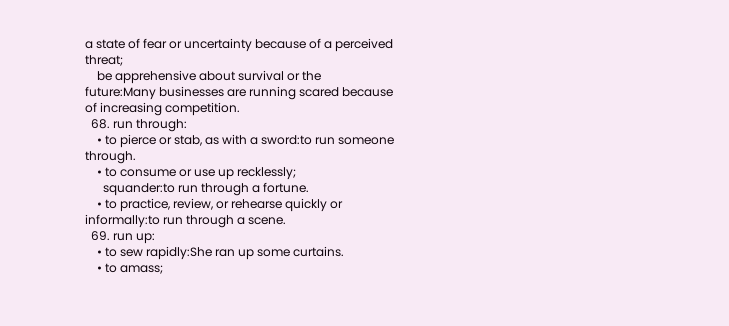a state of fear or uncertainty because of a perceived threat;
    be apprehensive about survival or the future:Many businesses are running scared because of increasing competition.
  68. run through:
    • to pierce or stab, as with a sword:to run someone through.
    • to consume or use up recklessly;
      squander:to run through a fortune.
    • to practice, review, or rehearse quickly or informally:to run through a scene.
  69. run up:
    • to sew rapidly:She ran up some curtains.
    • to amass;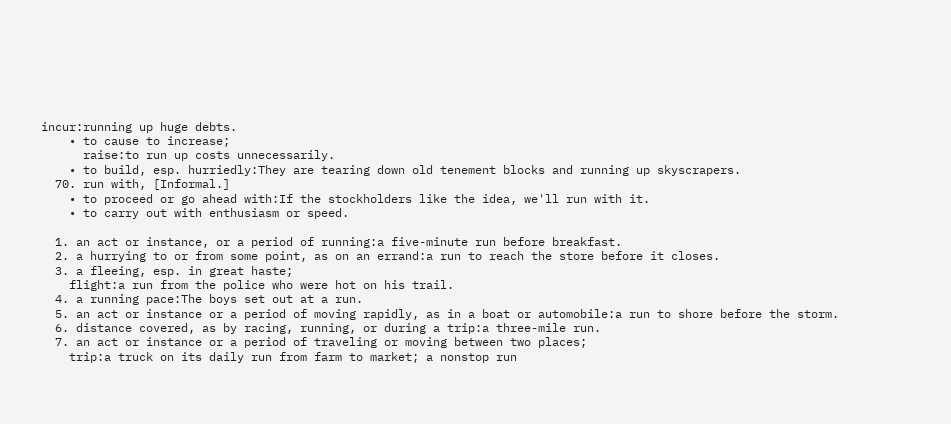incur:running up huge debts.
    • to cause to increase;
      raise:to run up costs unnecessarily.
    • to build, esp. hurriedly:They are tearing down old tenement blocks and running up skyscrapers.
  70. run with, [Informal.]
    • to proceed or go ahead with:If the stockholders like the idea, we'll run with it.
    • to carry out with enthusiasm or speed.

  1. an act or instance, or a period of running:a five-minute run before breakfast.
  2. a hurrying to or from some point, as on an errand:a run to reach the store before it closes.
  3. a fleeing, esp. in great haste;
    flight:a run from the police who were hot on his trail.
  4. a running pace:The boys set out at a run.
  5. an act or instance or a period of moving rapidly, as in a boat or automobile:a run to shore before the storm.
  6. distance covered, as by racing, running, or during a trip:a three-mile run.
  7. an act or instance or a period of traveling or moving between two places;
    trip:a truck on its daily run from farm to market; a nonstop run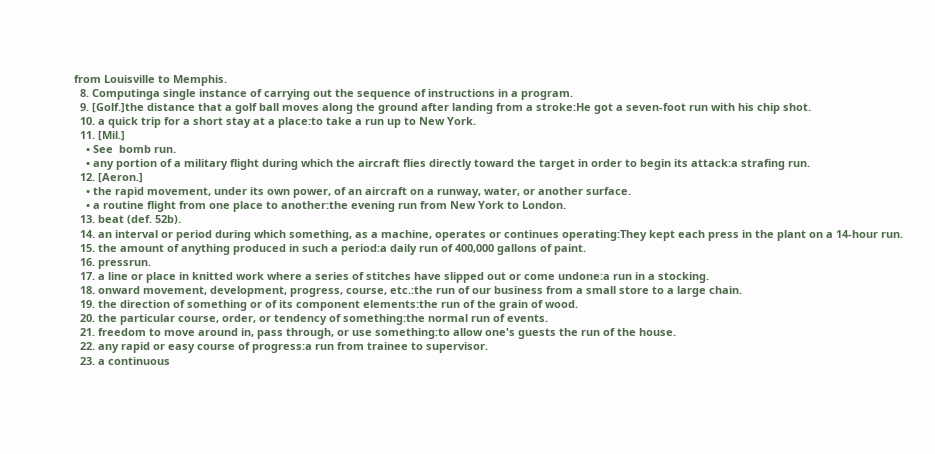from Louisville to Memphis.
  8. Computinga single instance of carrying out the sequence of instructions in a program.
  9. [Golf.]the distance that a golf ball moves along the ground after landing from a stroke:He got a seven-foot run with his chip shot.
  10. a quick trip for a short stay at a place:to take a run up to New York.
  11. [Mil.]
    • See  bomb run.
    • any portion of a military flight during which the aircraft flies directly toward the target in order to begin its attack:a strafing run.
  12. [Aeron.]
    • the rapid movement, under its own power, of an aircraft on a runway, water, or another surface.
    • a routine flight from one place to another:the evening run from New York to London.
  13. beat (def. 52b).
  14. an interval or period during which something, as a machine, operates or continues operating:They kept each press in the plant on a 14-hour run.
  15. the amount of anything produced in such a period:a daily run of 400,000 gallons of paint.
  16. pressrun.
  17. a line or place in knitted work where a series of stitches have slipped out or come undone:a run in a stocking.
  18. onward movement, development, progress, course, etc.:the run of our business from a small store to a large chain.
  19. the direction of something or of its component elements:the run of the grain of wood.
  20. the particular course, order, or tendency of something:the normal run of events.
  21. freedom to move around in, pass through, or use something:to allow one's guests the run of the house.
  22. any rapid or easy course of progress:a run from trainee to supervisor.
  23. a continuous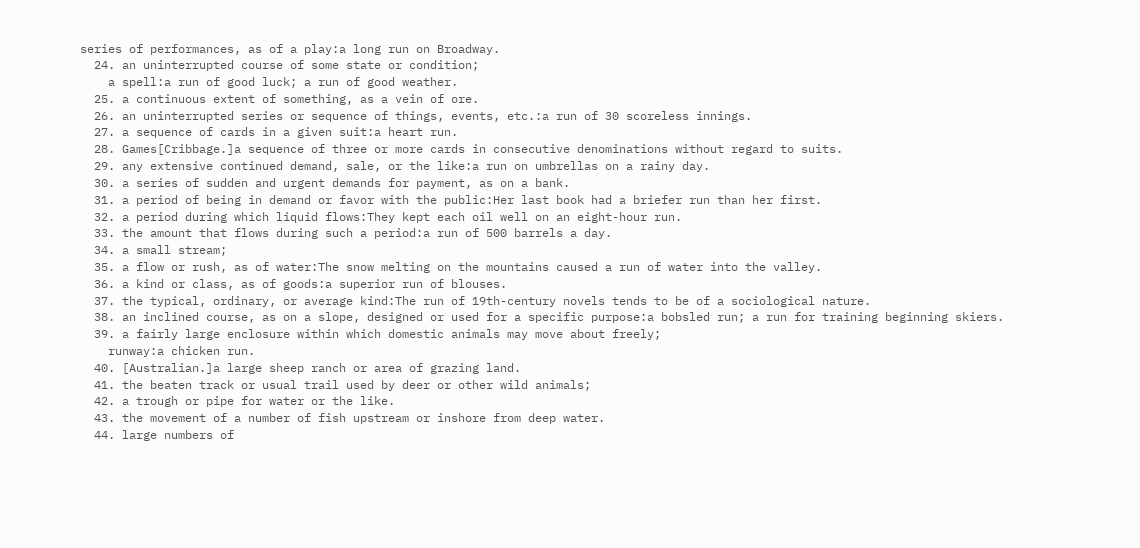series of performances, as of a play:a long run on Broadway.
  24. an uninterrupted course of some state or condition;
    a spell:a run of good luck; a run of good weather.
  25. a continuous extent of something, as a vein of ore.
  26. an uninterrupted series or sequence of things, events, etc.:a run of 30 scoreless innings.
  27. a sequence of cards in a given suit:a heart run.
  28. Games[Cribbage.]a sequence of three or more cards in consecutive denominations without regard to suits.
  29. any extensive continued demand, sale, or the like:a run on umbrellas on a rainy day.
  30. a series of sudden and urgent demands for payment, as on a bank.
  31. a period of being in demand or favor with the public:Her last book had a briefer run than her first.
  32. a period during which liquid flows:They kept each oil well on an eight-hour run.
  33. the amount that flows during such a period:a run of 500 barrels a day.
  34. a small stream;
  35. a flow or rush, as of water:The snow melting on the mountains caused a run of water into the valley.
  36. a kind or class, as of goods:a superior run of blouses.
  37. the typical, ordinary, or average kind:The run of 19th-century novels tends to be of a sociological nature.
  38. an inclined course, as on a slope, designed or used for a specific purpose:a bobsled run; a run for training beginning skiers.
  39. a fairly large enclosure within which domestic animals may move about freely;
    runway:a chicken run.
  40. [Australian.]a large sheep ranch or area of grazing land.
  41. the beaten track or usual trail used by deer or other wild animals;
  42. a trough or pipe for water or the like.
  43. the movement of a number of fish upstream or inshore from deep water.
  44. large numbers of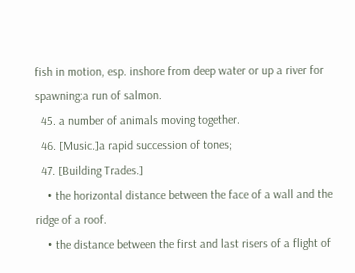fish in motion, esp. inshore from deep water or up a river for spawning:a run of salmon.
  45. a number of animals moving together.
  46. [Music.]a rapid succession of tones;
  47. [Building Trades.]
    • the horizontal distance between the face of a wall and the ridge of a roof.
    • the distance between the first and last risers of a flight of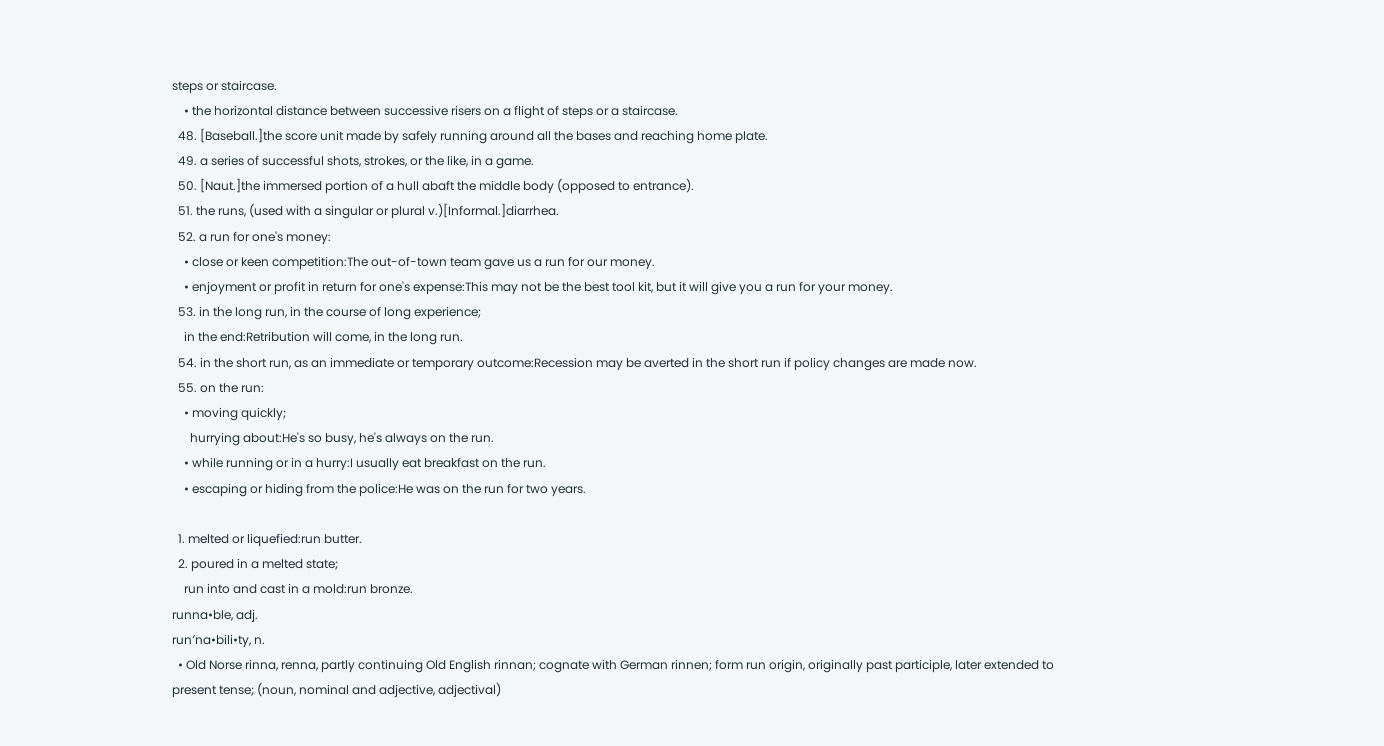steps or staircase.
    • the horizontal distance between successive risers on a flight of steps or a staircase.
  48. [Baseball.]the score unit made by safely running around all the bases and reaching home plate.
  49. a series of successful shots, strokes, or the like, in a game.
  50. [Naut.]the immersed portion of a hull abaft the middle body (opposed to entrance).
  51. the runs, (used with a singular or plural v.)[Informal.]diarrhea.
  52. a run for one's money:
    • close or keen competition:The out-of-town team gave us a run for our money.
    • enjoyment or profit in return for one's expense:This may not be the best tool kit, but it will give you a run for your money.
  53. in the long run, in the course of long experience;
    in the end:Retribution will come, in the long run.
  54. in the short run, as an immediate or temporary outcome:Recession may be averted in the short run if policy changes are made now.
  55. on the run:
    • moving quickly;
      hurrying about:He's so busy, he's always on the run.
    • while running or in a hurry:I usually eat breakfast on the run.
    • escaping or hiding from the police:He was on the run for two years.

  1. melted or liquefied:run butter.
  2. poured in a melted state;
    run into and cast in a mold:run bronze.
runna•ble, adj.
run′na•bili•ty, n.
  • Old Norse rinna, renna, partly continuing Old English rinnan; cognate with German rinnen; form run origin, originally past participle, later extended to present tense; (noun, nominal and adjective, adjectival)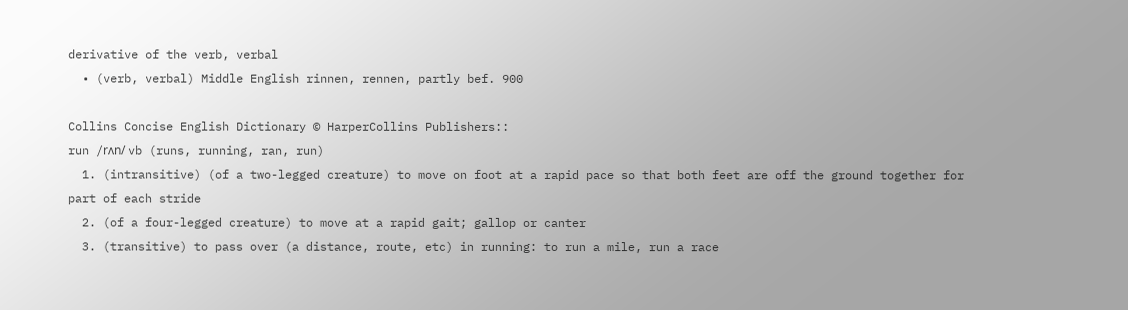derivative of the verb, verbal
  • (verb, verbal) Middle English rinnen, rennen, partly bef. 900

Collins Concise English Dictionary © HarperCollins Publishers::
run /rʌn/ vb (runs, running, ran, run)
  1. (intransitive) (of a two-legged creature) to move on foot at a rapid pace so that both feet are off the ground together for part of each stride
  2. (of a four-legged creature) to move at a rapid gait; gallop or canter
  3. (transitive) to pass over (a distance, route, etc) in running: to run a mile, run a race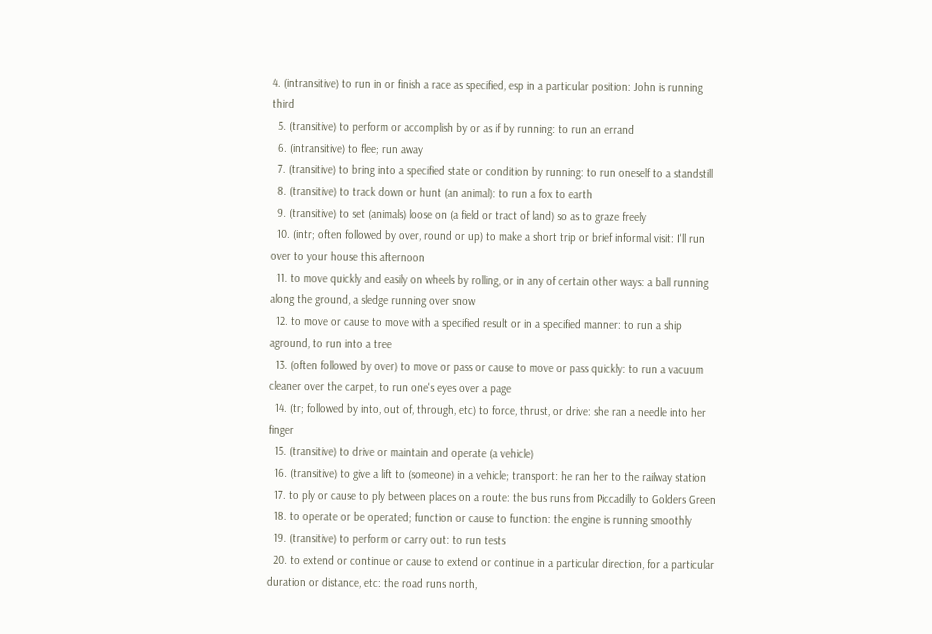4. (intransitive) to run in or finish a race as specified, esp in a particular position: John is running third
  5. (transitive) to perform or accomplish by or as if by running: to run an errand
  6. (intransitive) to flee; run away
  7. (transitive) to bring into a specified state or condition by running: to run oneself to a standstill
  8. (transitive) to track down or hunt (an animal): to run a fox to earth
  9. (transitive) to set (animals) loose on (a field or tract of land) so as to graze freely
  10. (intr; often followed by over, round or up) to make a short trip or brief informal visit: I'll run over to your house this afternoon
  11. to move quickly and easily on wheels by rolling, or in any of certain other ways: a ball running along the ground, a sledge running over snow
  12. to move or cause to move with a specified result or in a specified manner: to run a ship aground, to run into a tree
  13. (often followed by over) to move or pass or cause to move or pass quickly: to run a vacuum cleaner over the carpet, to run one's eyes over a page
  14. (tr; followed by into, out of, through, etc) to force, thrust, or drive: she ran a needle into her finger
  15. (transitive) to drive or maintain and operate (a vehicle)
  16. (transitive) to give a lift to (someone) in a vehicle; transport: he ran her to the railway station
  17. to ply or cause to ply between places on a route: the bus runs from Piccadilly to Golders Green
  18. to operate or be operated; function or cause to function: the engine is running smoothly
  19. (transitive) to perform or carry out: to run tests
  20. to extend or continue or cause to extend or continue in a particular direction, for a particular duration or distance, etc: the road runs north,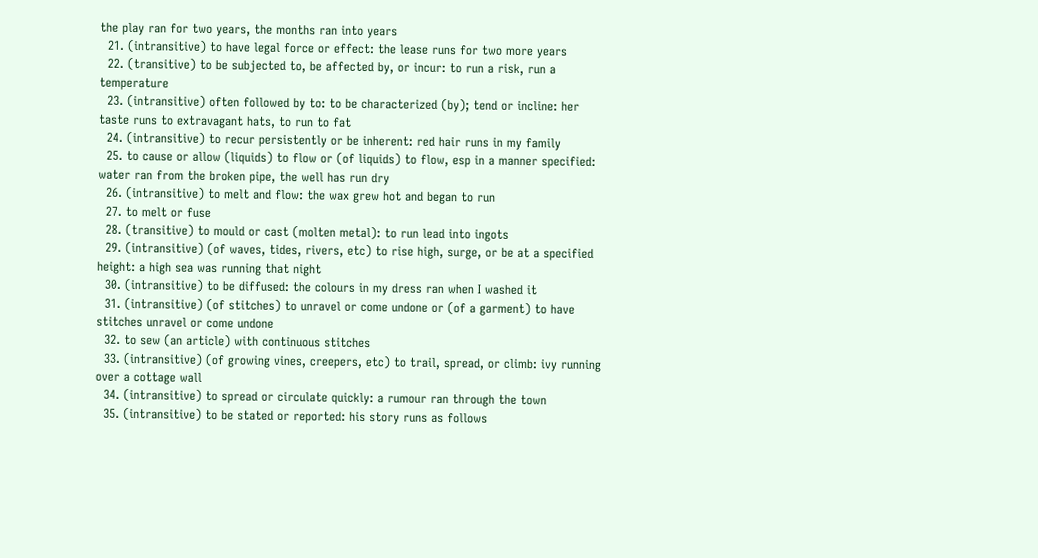the play ran for two years, the months ran into years
  21. (intransitive) to have legal force or effect: the lease runs for two more years
  22. (transitive) to be subjected to, be affected by, or incur: to run a risk, run a temperature
  23. (intransitive) often followed by to: to be characterized (by); tend or incline: her taste runs to extravagant hats, to run to fat
  24. (intransitive) to recur persistently or be inherent: red hair runs in my family
  25. to cause or allow (liquids) to flow or (of liquids) to flow, esp in a manner specified: water ran from the broken pipe, the well has run dry
  26. (intransitive) to melt and flow: the wax grew hot and began to run
  27. to melt or fuse
  28. (transitive) to mould or cast (molten metal): to run lead into ingots
  29. (intransitive) (of waves, tides, rivers, etc) to rise high, surge, or be at a specified height: a high sea was running that night
  30. (intransitive) to be diffused: the colours in my dress ran when I washed it
  31. (intransitive) (of stitches) to unravel or come undone or (of a garment) to have stitches unravel or come undone
  32. to sew (an article) with continuous stitches
  33. (intransitive) (of growing vines, creepers, etc) to trail, spread, or climb: ivy running over a cottage wall
  34. (intransitive) to spread or circulate quickly: a rumour ran through the town
  35. (intransitive) to be stated or reported: his story runs as follows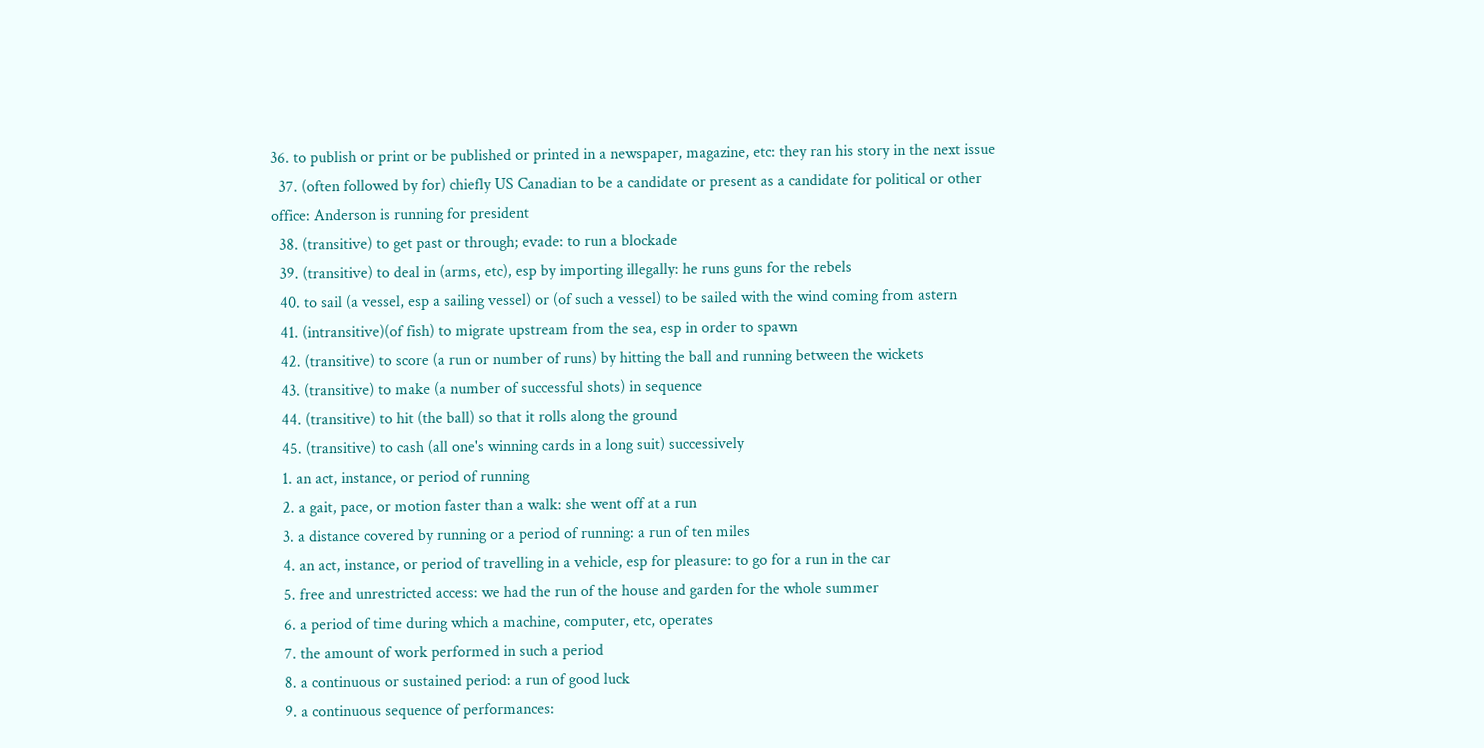36. to publish or print or be published or printed in a newspaper, magazine, etc: they ran his story in the next issue
  37. (often followed by for) chiefly US Canadian to be a candidate or present as a candidate for political or other office: Anderson is running for president
  38. (transitive) to get past or through; evade: to run a blockade
  39. (transitive) to deal in (arms, etc), esp by importing illegally: he runs guns for the rebels
  40. to sail (a vessel, esp a sailing vessel) or (of such a vessel) to be sailed with the wind coming from astern
  41. (intransitive)(of fish) to migrate upstream from the sea, esp in order to spawn
  42. (transitive) to score (a run or number of runs) by hitting the ball and running between the wickets
  43. (transitive) to make (a number of successful shots) in sequence
  44. (transitive) to hit (the ball) so that it rolls along the ground
  45. (transitive) to cash (all one's winning cards in a long suit) successively
  1. an act, instance, or period of running
  2. a gait, pace, or motion faster than a walk: she went off at a run
  3. a distance covered by running or a period of running: a run of ten miles
  4. an act, instance, or period of travelling in a vehicle, esp for pleasure: to go for a run in the car
  5. free and unrestricted access: we had the run of the house and garden for the whole summer
  6. a period of time during which a machine, computer, etc, operates
  7. the amount of work performed in such a period
  8. a continuous or sustained period: a run of good luck
  9. a continuous sequence of performances: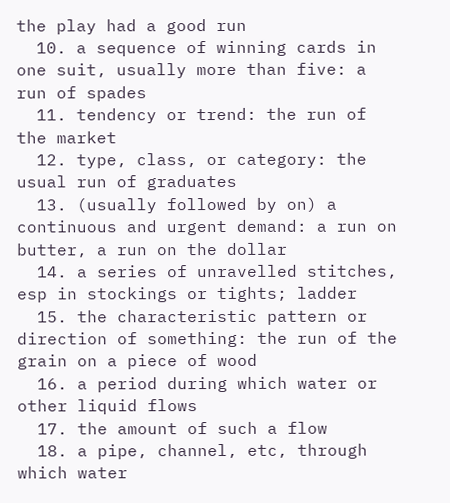the play had a good run
  10. a sequence of winning cards in one suit, usually more than five: a run of spades
  11. tendency or trend: the run of the market
  12. type, class, or category: the usual run of graduates
  13. (usually followed by on) a continuous and urgent demand: a run on butter, a run on the dollar
  14. a series of unravelled stitches, esp in stockings or tights; ladder
  15. the characteristic pattern or direction of something: the run of the grain on a piece of wood
  16. a period during which water or other liquid flows
  17. the amount of such a flow
  18. a pipe, channel, etc, through which water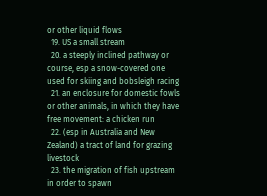or other liquid flows
  19. US a small stream
  20. a steeply inclined pathway or course, esp a snow-covered one used for skiing and bobsleigh racing
  21. an enclosure for domestic fowls or other animals, in which they have free movement: a chicken run
  22. (esp in Australia and New Zealand) a tract of land for grazing livestock
  23. the migration of fish upstream in order to spawn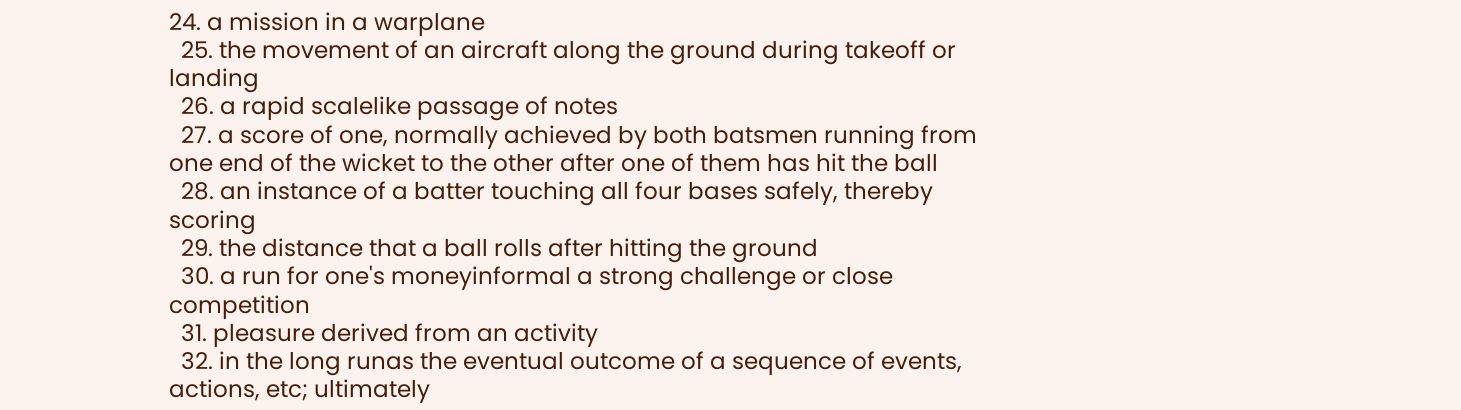24. a mission in a warplane
  25. the movement of an aircraft along the ground during takeoff or landing
  26. a rapid scalelike passage of notes
  27. a score of one, normally achieved by both batsmen running from one end of the wicket to the other after one of them has hit the ball
  28. an instance of a batter touching all four bases safely, thereby scoring
  29. the distance that a ball rolls after hitting the ground
  30. a run for one's moneyinformal a strong challenge or close competition
  31. pleasure derived from an activity
  32. in the long runas the eventual outcome of a sequence of events, actions, etc; ultimately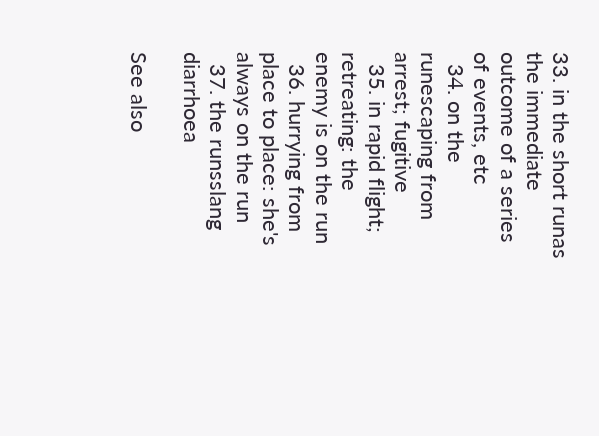33. in the short runas the immediate outcome of a series of events, etc
  34. on the runescaping from arrest; fugitive
  35. in rapid flight; retreating: the enemy is on the run
  36. hurrying from place to place: she's always on the run
  37. the runsslang diarrhoea

See also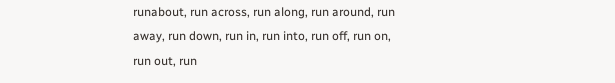runabout, run across, run along, run around, run away, run down, run in, run into, run off, run on, run out, run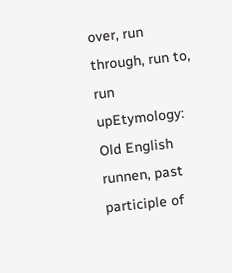over, run through, run to, run upEtymology: Old English runnen, past participle of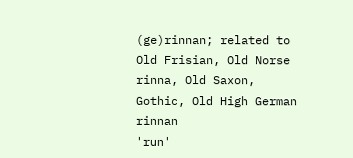(ge)rinnan; related to Old Frisian, Old Norse rinna, Old Saxon, Gothic, Old High German rinnan
'run'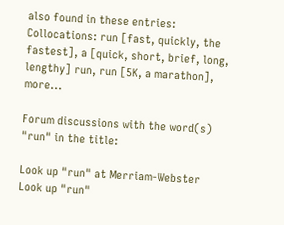also found in these entries:
Collocations: run [fast, quickly, the fastest], a [quick, short, brief, long, lengthy] run, run [5K, a marathon], more...

Forum discussions with the word(s) "run" in the title:

Look up "run" at Merriam-Webster
Look up "run"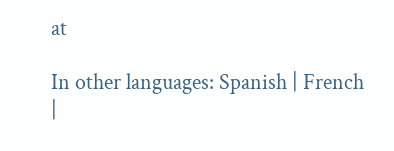at

In other languages: Spanish | French |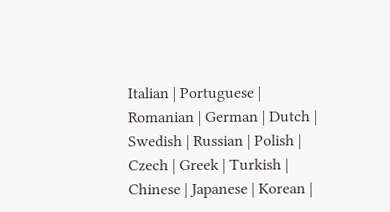Italian | Portuguese | Romanian | German | Dutch | Swedish | Russian | Polish | Czech | Greek | Turkish | Chinese | Japanese | Korean |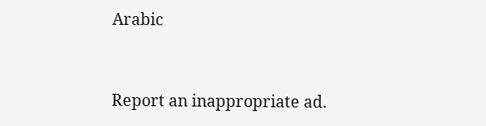Arabic


Report an inappropriate ad.